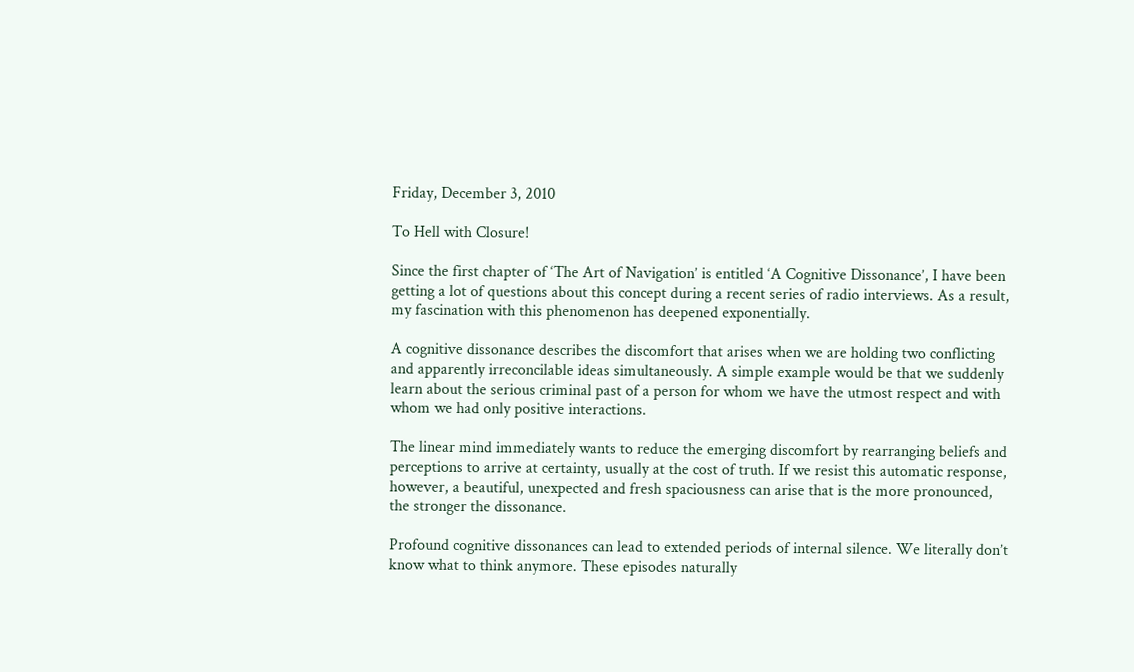Friday, December 3, 2010

To Hell with Closure!

Since the first chapter of ‘The Art of Navigation’ is entitled ‘A Cognitive Dissonance’, I have been getting a lot of questions about this concept during a recent series of radio interviews. As a result, my fascination with this phenomenon has deepened exponentially.

A cognitive dissonance describes the discomfort that arises when we are holding two conflicting and apparently irreconcilable ideas simultaneously. A simple example would be that we suddenly learn about the serious criminal past of a person for whom we have the utmost respect and with whom we had only positive interactions.

The linear mind immediately wants to reduce the emerging discomfort by rearranging beliefs and perceptions to arrive at certainty, usually at the cost of truth. If we resist this automatic response, however, a beautiful, unexpected and fresh spaciousness can arise that is the more pronounced, the stronger the dissonance.

Profound cognitive dissonances can lead to extended periods of internal silence. We literally don’t know what to think anymore. These episodes naturally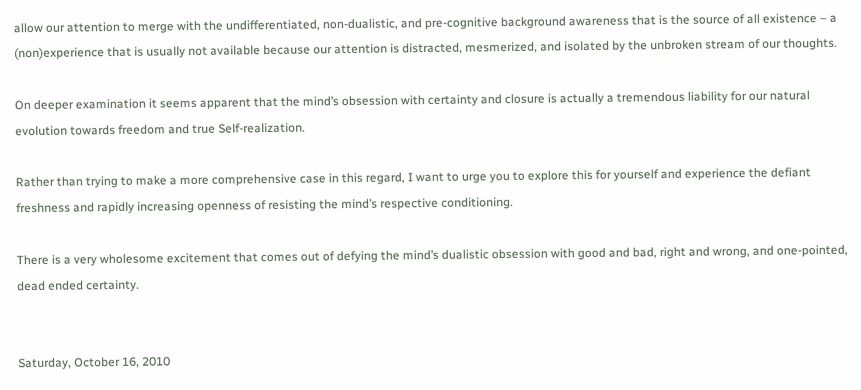allow our attention to merge with the undifferentiated, non-dualistic, and pre-cognitive background awareness that is the source of all existence – a (non)experience that is usually not available because our attention is distracted, mesmerized, and isolated by the unbroken stream of our thoughts.

On deeper examination it seems apparent that the mind’s obsession with certainty and closure is actually a tremendous liability for our natural evolution towards freedom and true Self-realization.

Rather than trying to make a more comprehensive case in this regard, I want to urge you to explore this for yourself and experience the defiant freshness and rapidly increasing openness of resisting the mind’s respective conditioning.

There is a very wholesome excitement that comes out of defying the mind’s dualistic obsession with good and bad, right and wrong, and one-pointed, dead ended certainty.


Saturday, October 16, 2010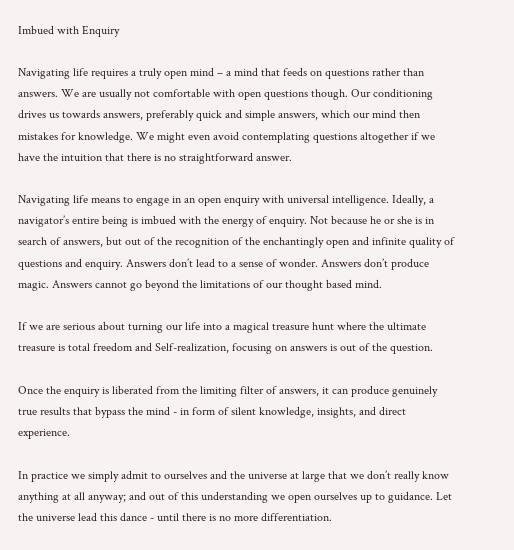Imbued with Enquiry

Navigating life requires a truly open mind – a mind that feeds on questions rather than answers. We are usually not comfortable with open questions though. Our conditioning drives us towards answers, preferably quick and simple answers, which our mind then mistakes for knowledge. We might even avoid contemplating questions altogether if we have the intuition that there is no straightforward answer.

Navigating life means to engage in an open enquiry with universal intelligence. Ideally, a navigator’s entire being is imbued with the energy of enquiry. Not because he or she is in search of answers, but out of the recognition of the enchantingly open and infinite quality of questions and enquiry. Answers don’t lead to a sense of wonder. Answers don’t produce magic. Answers cannot go beyond the limitations of our thought based mind.

If we are serious about turning our life into a magical treasure hunt where the ultimate treasure is total freedom and Self-realization, focusing on answers is out of the question.

Once the enquiry is liberated from the limiting filter of answers, it can produce genuinely true results that bypass the mind - in form of silent knowledge, insights, and direct experience.

In practice we simply admit to ourselves and the universe at large that we don’t really know anything at all anyway; and out of this understanding we open ourselves up to guidance. Let the universe lead this dance - until there is no more differentiation.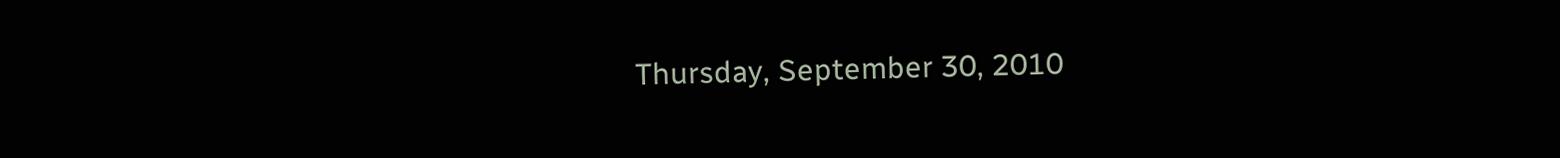Thursday, September 30, 2010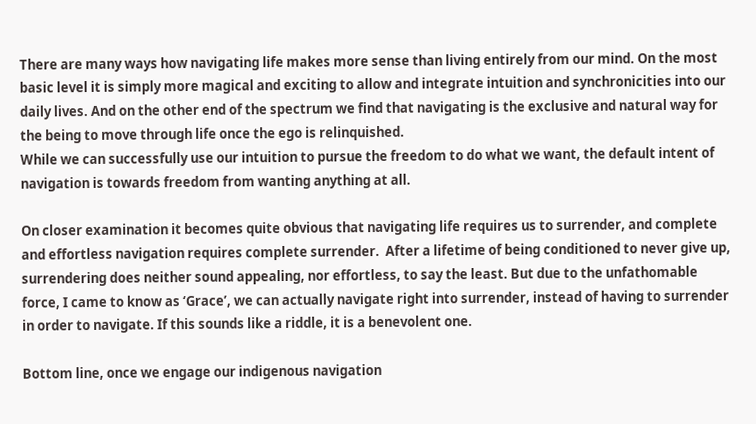There are many ways how navigating life makes more sense than living entirely from our mind. On the most basic level it is simply more magical and exciting to allow and integrate intuition and synchronicities into our daily lives. And on the other end of the spectrum we find that navigating is the exclusive and natural way for the being to move through life once the ego is relinquished.
While we can successfully use our intuition to pursue the freedom to do what we want, the default intent of navigation is towards freedom from wanting anything at all.

On closer examination it becomes quite obvious that navigating life requires us to surrender, and complete and effortless navigation requires complete surrender.  After a lifetime of being conditioned to never give up, surrendering does neither sound appealing, nor effortless, to say the least. But due to the unfathomable force, I came to know as ‘Grace’, we can actually navigate right into surrender, instead of having to surrender in order to navigate. If this sounds like a riddle, it is a benevolent one.

Bottom line, once we engage our indigenous navigation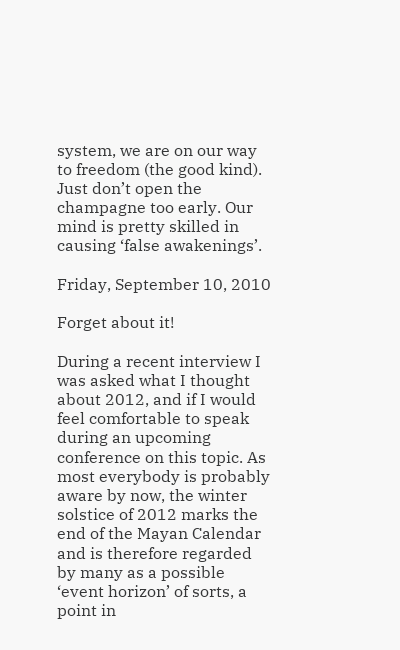system, we are on our way to freedom (the good kind). Just don’t open the champagne too early. Our mind is pretty skilled in causing ‘false awakenings’.

Friday, September 10, 2010

Forget about it!

During a recent interview I was asked what I thought about 2012, and if I would feel comfortable to speak during an upcoming conference on this topic. As most everybody is probably aware by now, the winter solstice of 2012 marks the end of the Mayan Calendar and is therefore regarded by many as a possible ‘event horizon’ of sorts, a point in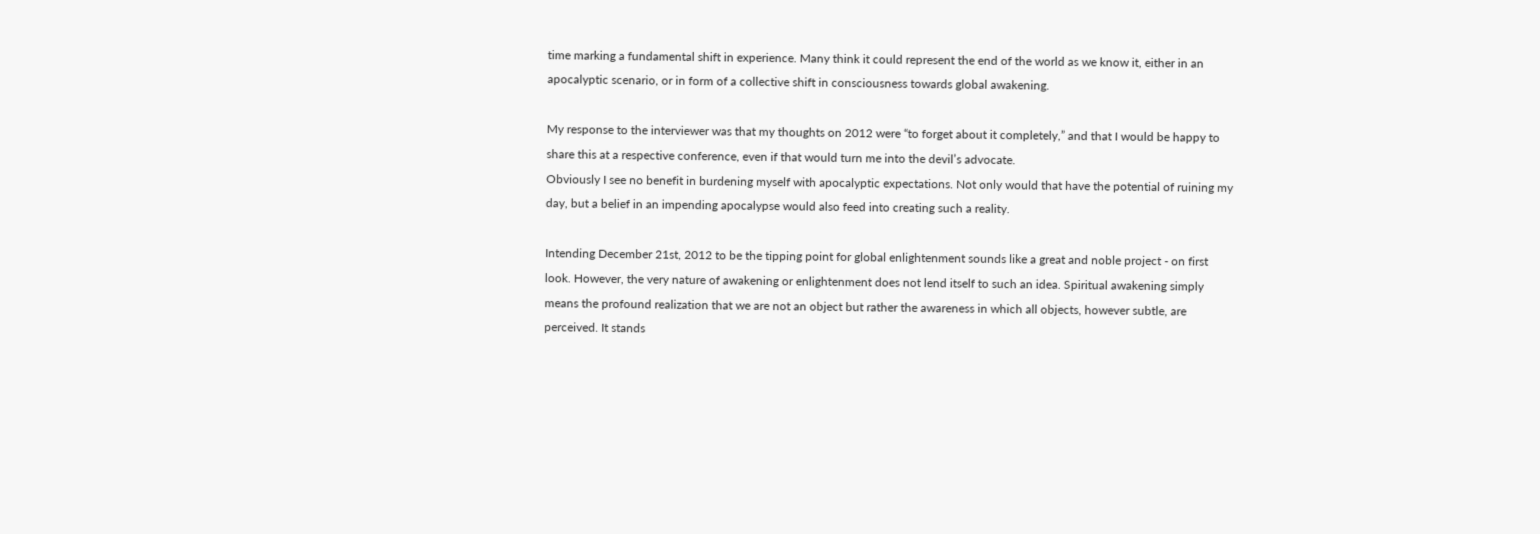time marking a fundamental shift in experience. Many think it could represent the end of the world as we know it, either in an apocalyptic scenario, or in form of a collective shift in consciousness towards global awakening.

My response to the interviewer was that my thoughts on 2012 were “to forget about it completely,” and that I would be happy to share this at a respective conference, even if that would turn me into the devil’s advocate.
Obviously I see no benefit in burdening myself with apocalyptic expectations. Not only would that have the potential of ruining my day, but a belief in an impending apocalypse would also feed into creating such a reality.

Intending December 21st, 2012 to be the tipping point for global enlightenment sounds like a great and noble project - on first look. However, the very nature of awakening or enlightenment does not lend itself to such an idea. Spiritual awakening simply means the profound realization that we are not an object but rather the awareness in which all objects, however subtle, are perceived. It stands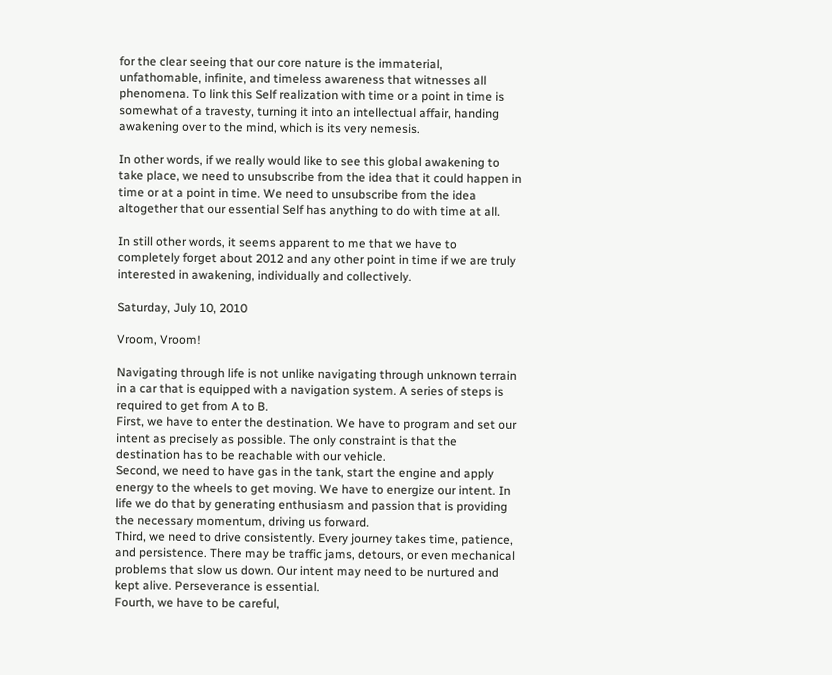for the clear seeing that our core nature is the immaterial, unfathomable, infinite, and timeless awareness that witnesses all phenomena. To link this Self realization with time or a point in time is somewhat of a travesty, turning it into an intellectual affair, handing awakening over to the mind, which is its very nemesis.

In other words, if we really would like to see this global awakening to take place, we need to unsubscribe from the idea that it could happen in time or at a point in time. We need to unsubscribe from the idea altogether that our essential Self has anything to do with time at all.

In still other words, it seems apparent to me that we have to completely forget about 2012 and any other point in time if we are truly interested in awakening, individually and collectively.

Saturday, July 10, 2010

Vroom, Vroom!

Navigating through life is not unlike navigating through unknown terrain in a car that is equipped with a navigation system. A series of steps is required to get from A to B.
First, we have to enter the destination. We have to program and set our intent as precisely as possible. The only constraint is that the destination has to be reachable with our vehicle.
Second, we need to have gas in the tank, start the engine and apply energy to the wheels to get moving. We have to energize our intent. In life we do that by generating enthusiasm and passion that is providing the necessary momentum, driving us forward.
Third, we need to drive consistently. Every journey takes time, patience, and persistence. There may be traffic jams, detours, or even mechanical problems that slow us down. Our intent may need to be nurtured and kept alive. Perseverance is essential.
Fourth, we have to be careful,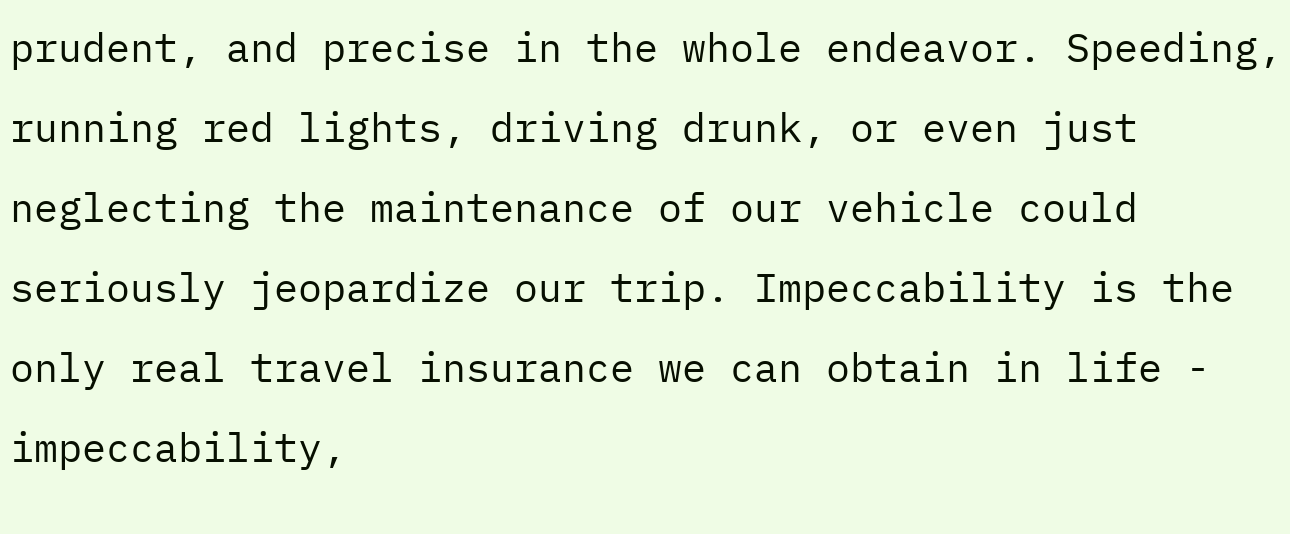prudent, and precise in the whole endeavor. Speeding, running red lights, driving drunk, or even just neglecting the maintenance of our vehicle could seriously jeopardize our trip. Impeccability is the only real travel insurance we can obtain in life - impeccability,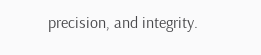precision, and integrity.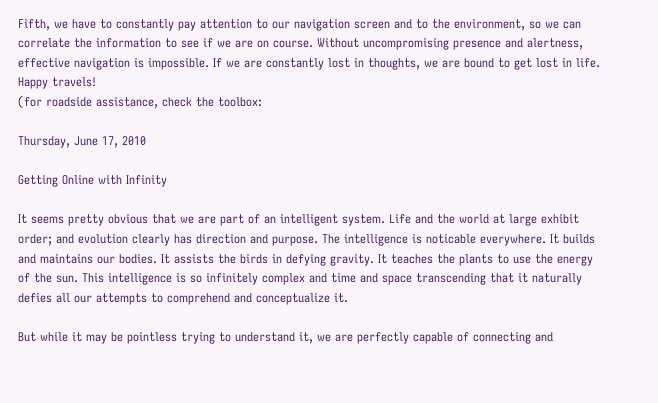Fifth, we have to constantly pay attention to our navigation screen and to the environment, so we can correlate the information to see if we are on course. Without uncompromising presence and alertness, effective navigation is impossible. If we are constantly lost in thoughts, we are bound to get lost in life.
Happy travels!
(for roadside assistance, check the toolbox:

Thursday, June 17, 2010

Getting Online with Infinity

It seems pretty obvious that we are part of an intelligent system. Life and the world at large exhibit order; and evolution clearly has direction and purpose. The intelligence is noticable everywhere. It builds and maintains our bodies. It assists the birds in defying gravity. It teaches the plants to use the energy of the sun. This intelligence is so infinitely complex and time and space transcending that it naturally defies all our attempts to comprehend and conceptualize it.

But while it may be pointless trying to understand it, we are perfectly capable of connecting and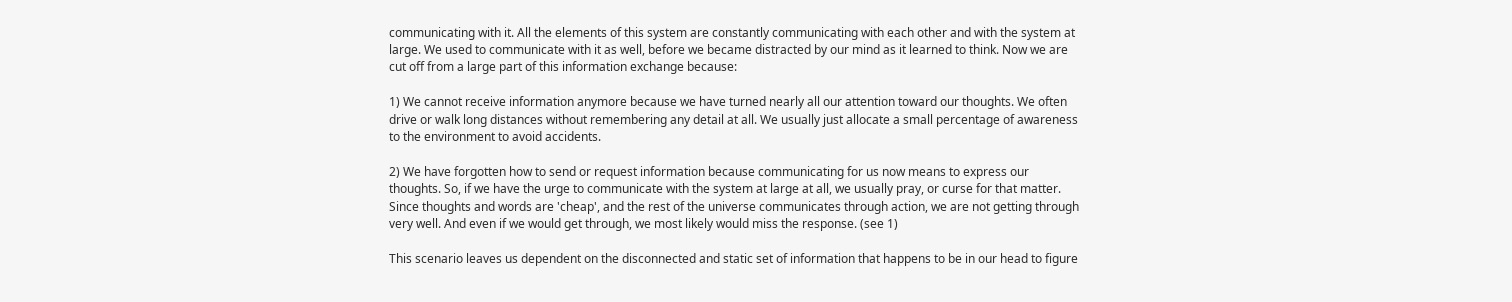communicating with it. All the elements of this system are constantly communicating with each other and with the system at large. We used to communicate with it as well, before we became distracted by our mind as it learned to think. Now we are cut off from a large part of this information exchange because:

1) We cannot receive information anymore because we have turned nearly all our attention toward our thoughts. We often drive or walk long distances without remembering any detail at all. We usually just allocate a small percentage of awareness to the environment to avoid accidents.

2) We have forgotten how to send or request information because communicating for us now means to express our thoughts. So, if we have the urge to communicate with the system at large at all, we usually pray, or curse for that matter. Since thoughts and words are 'cheap', and the rest of the universe communicates through action, we are not getting through very well. And even if we would get through, we most likely would miss the response. (see 1)

This scenario leaves us dependent on the disconnected and static set of information that happens to be in our head to figure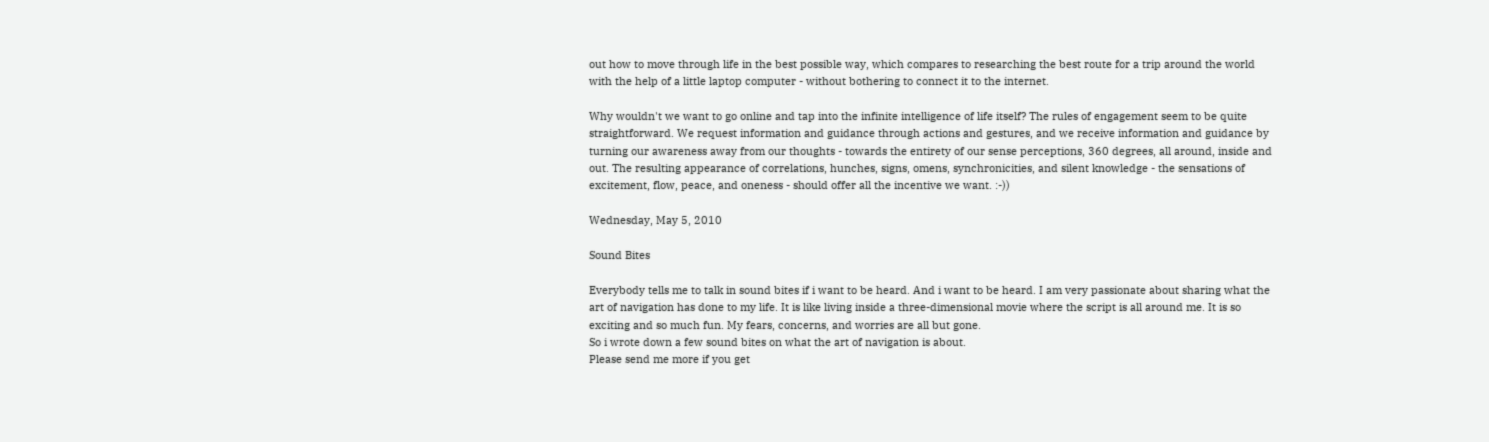out how to move through life in the best possible way, which compares to researching the best route for a trip around the world with the help of a little laptop computer - without bothering to connect it to the internet.

Why wouldn't we want to go online and tap into the infinite intelligence of life itself? The rules of engagement seem to be quite straightforward. We request information and guidance through actions and gestures, and we receive information and guidance by turning our awareness away from our thoughts - towards the entirety of our sense perceptions, 360 degrees, all around, inside and out. The resulting appearance of correlations, hunches, signs, omens, synchronicities, and silent knowledge - the sensations of excitement, flow, peace, and oneness - should offer all the incentive we want. :-))

Wednesday, May 5, 2010

Sound Bites

Everybody tells me to talk in sound bites if i want to be heard. And i want to be heard. I am very passionate about sharing what the art of navigation has done to my life. It is like living inside a three-dimensional movie where the script is all around me. It is so exciting and so much fun. My fears, concerns, and worries are all but gone.
So i wrote down a few sound bites on what the art of navigation is about.
Please send me more if you get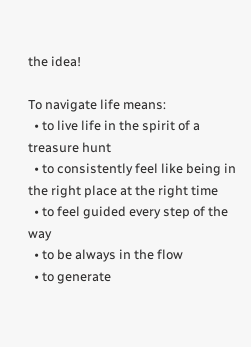the idea!

To navigate life means:
  • to live life in the spirit of a treasure hunt
  • to consistently feel like being in the right place at the right time
  • to feel guided every step of the way
  • to be always in the flow
  • to generate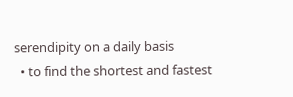serendipity on a daily basis
  • to find the shortest and fastest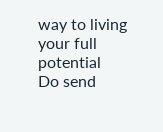way to living your full potential
Do send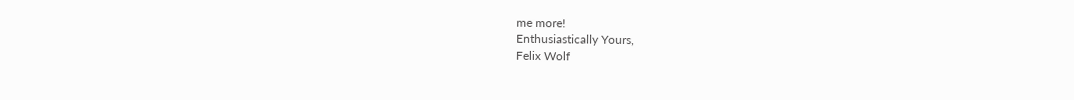me more!
Enthusiastically Yours,
Felix Wolf